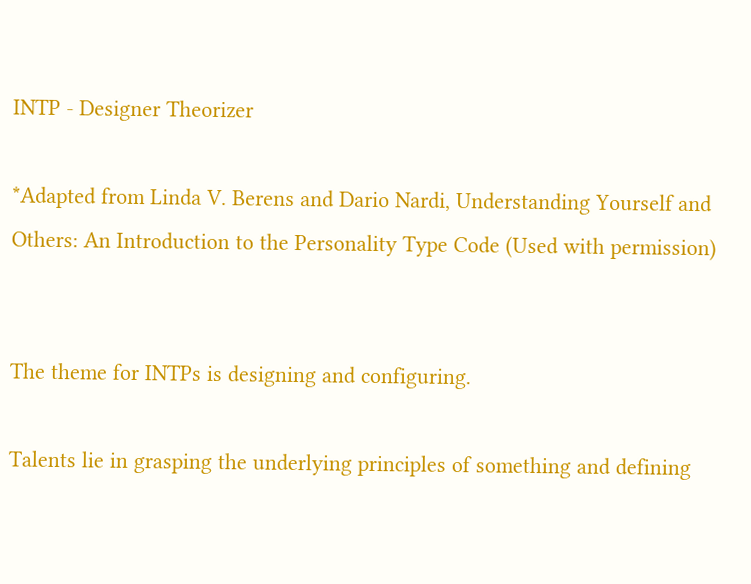INTP - Designer Theorizer

*Adapted from Linda V. Berens and Dario Nardi, Understanding Yourself and Others: An Introduction to the Personality Type Code (Used with permission)


The theme for INTPs is designing and configuring.

Talents lie in grasping the underlying principles of something and defining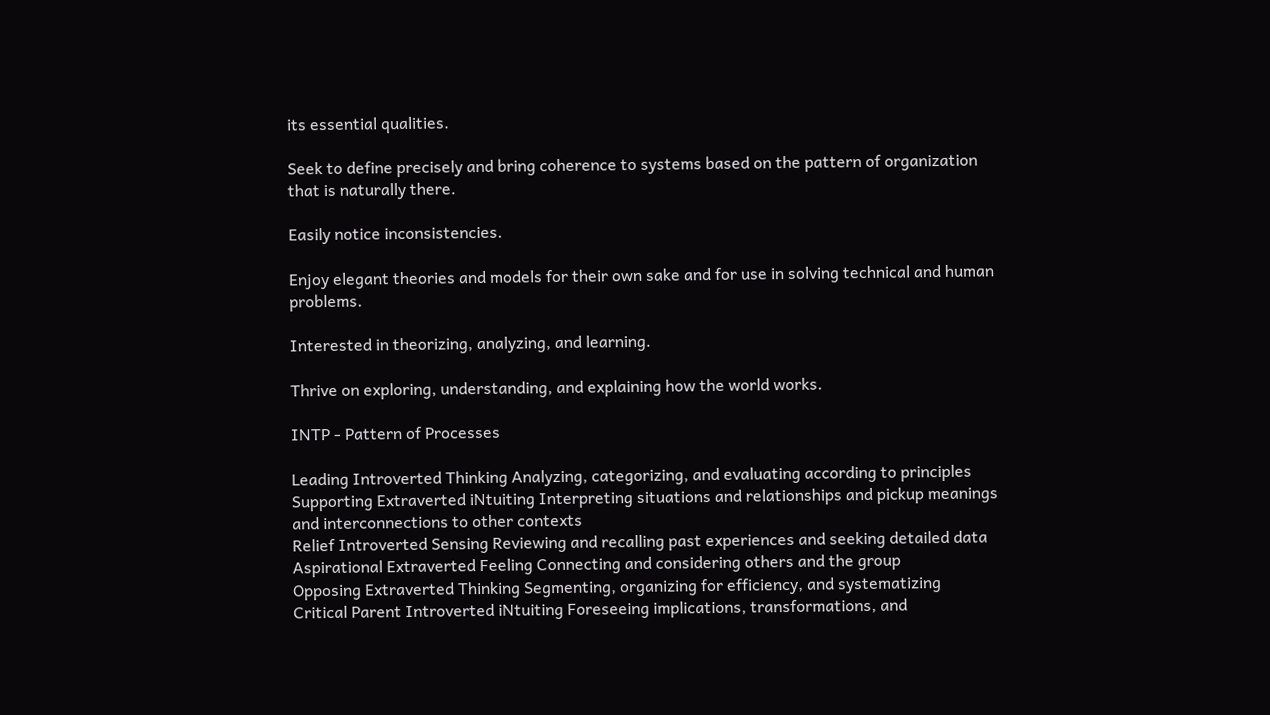its essential qualities.

Seek to define precisely and bring coherence to systems based on the pattern of organization that is naturally there.

Easily notice inconsistencies.

Enjoy elegant theories and models for their own sake and for use in solving technical and human problems.

Interested in theorizing, analyzing, and learning.

Thrive on exploring, understanding, and explaining how the world works.

INTP - Pattern of Processes

Leading Introverted Thinking Analyzing, categorizing, and evaluating according to principles
Supporting Extraverted iNtuiting Interpreting situations and relationships and pickup meanings and interconnections to other contexts
Relief Introverted Sensing Reviewing and recalling past experiences and seeking detailed data
Aspirational Extraverted Feeling Connecting and considering others and the group
Opposing Extraverted Thinking Segmenting, organizing for efficiency, and systematizing
Critical Parent Introverted iNtuiting Foreseeing implications, transformations, and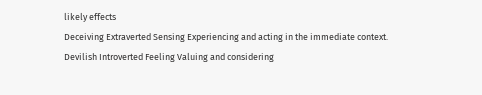likely effects
Deceiving Extraverted Sensing Experiencing and acting in the immediate context.
Devilish Introverted Feeling Valuing and considering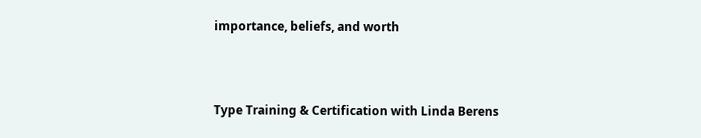importance, beliefs, and worth



Type Training & Certification with Linda Berens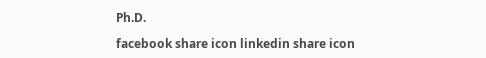Ph.D.

facebook share icon linkedin share icon